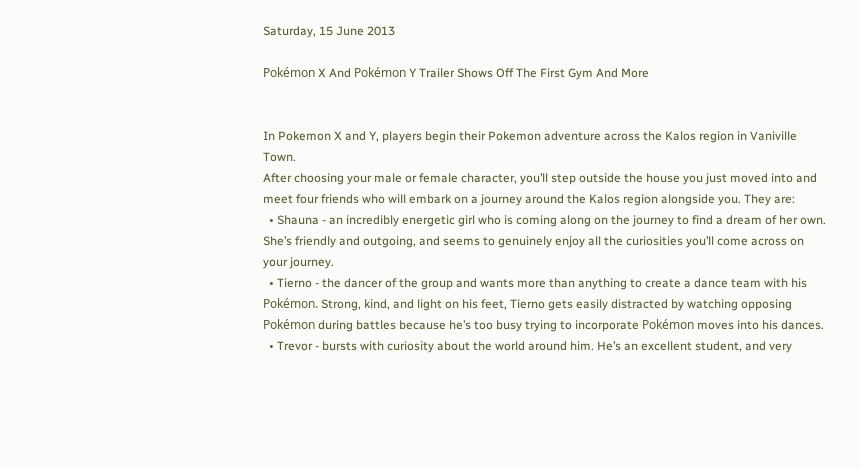Saturday, 15 June 2013

Pokémon X And Pokémon Y Trailer Shows Off The First Gym And More


In Pokemon X and Y, players begin their Pokemon adventure across the Kalos region in Vaniville Town.
After choosing your male or female character, you’ll step outside the house you just moved into and meet four friends who will embark on a journey around the Kalos region alongside you. They are:
  • Shauna - an incredibly energetic girl who is coming along on the journey to find a dream of her own. She’s friendly and outgoing, and seems to genuinely enjoy all the curiosities you’ll come across on your journey.
  • Tierno - the dancer of the group and wants more than anything to create a dance team with his Pokémon. Strong, kind, and light on his feet, Tierno gets easily distracted by watching opposing Pokémon during battles because he’s too busy trying to incorporate Pokémon moves into his dances.
  • Trevor - bursts with curiosity about the world around him. He’s an excellent student, and very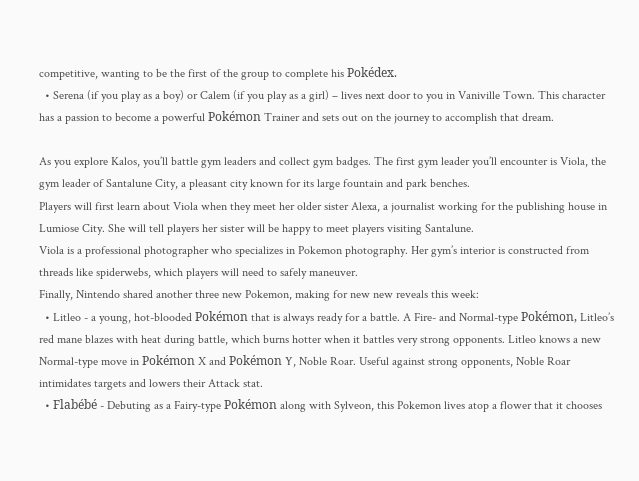competitive, wanting to be the first of the group to complete his Pokédex.
  • Serena (if you play as a boy) or Calem (if you play as a girl) – lives next door to you in Vaniville Town. This character has a passion to become a powerful Pokémon Trainer and sets out on the journey to accomplish that dream.

As you explore Kalos, you’ll battle gym leaders and collect gym badges. The first gym leader you’ll encounter is Viola, the gym leader of Santalune City, a pleasant city known for its large fountain and park benches.
Players will first learn about Viola when they meet her older sister Alexa, a journalist working for the publishing house in Lumiose City. She will tell players her sister will be happy to meet players visiting Santalune.
Viola is a professional photographer who specializes in Pokemon photography. Her gym’s interior is constructed from threads like spiderwebs, which players will need to safely maneuver.
Finally, Nintendo shared another three new Pokemon, making for new new reveals this week:
  • Litleo - a young, hot-blooded Pokémon that is always ready for a battle. A Fire- and Normal-type Pokémon, Litleo’s red mane blazes with heat during battle, which burns hotter when it battles very strong opponents. Litleo knows a new Normal-type move in Pokémon X and Pokémon Y, Noble Roar. Useful against strong opponents, Noble Roar intimidates targets and lowers their Attack stat.
  • Flabébé - Debuting as a Fairy-type Pokémon along with Sylveon, this Pokemon lives atop a flower that it chooses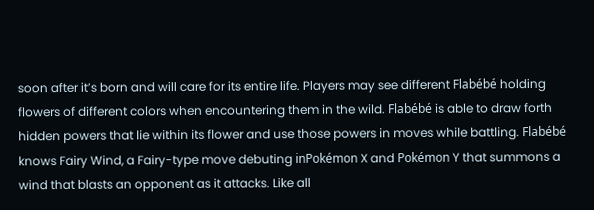soon after it’s born and will care for its entire life. Players may see different Flabébé holding flowers of different colors when encountering them in the wild. Flabébé is able to draw forth hidden powers that lie within its flower and use those powers in moves while battling. Flabébé knows Fairy Wind, a Fairy-type move debuting inPokémon X and Pokémon Y that summons a wind that blasts an opponent as it attacks. Like all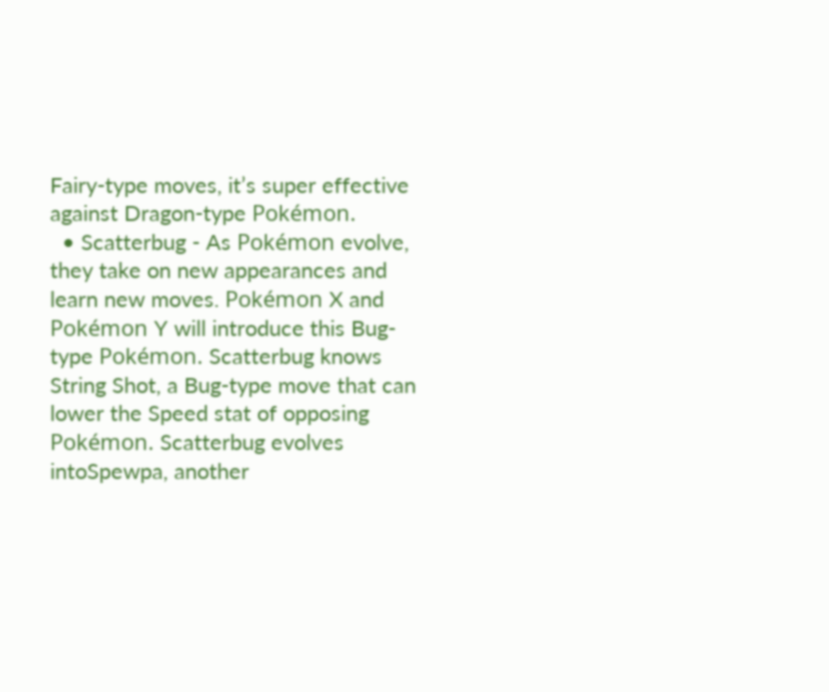Fairy-type moves, it’s super effective against Dragon-type Pokémon.
  • Scatterbug - As Pokémon evolve, they take on new appearances and learn new moves. Pokémon X and Pokémon Y will introduce this Bug-type Pokémon. Scatterbug knows String Shot, a Bug-type move that can lower the Speed stat of opposing Pokémon. Scatterbug evolves intoSpewpa, another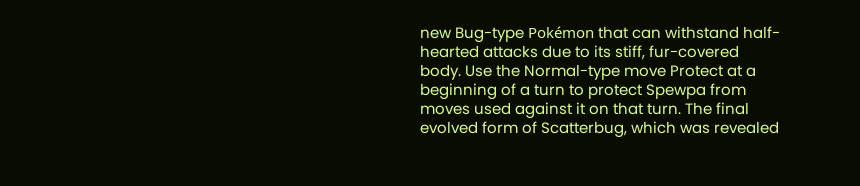new Bug-type Pokémon that can withstand half-hearted attacks due to its stiff, fur-covered body. Use the Normal-type move Protect at a beginning of a turn to protect Spewpa from moves used against it on that turn. The final evolved form of Scatterbug, which was revealed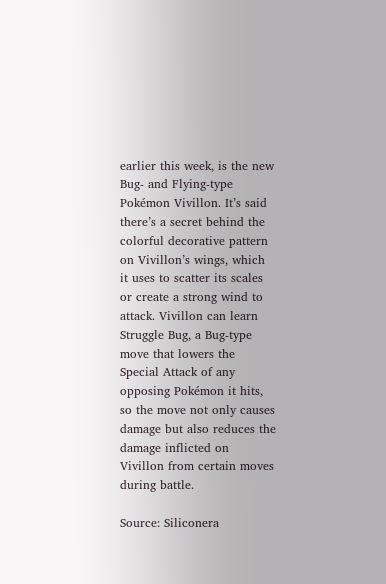earlier this week, is the new Bug- and Flying-type Pokémon Vivillon. It’s said there’s a secret behind the colorful decorative pattern on Vivillon’s wings, which it uses to scatter its scales or create a strong wind to attack. Vivillon can learn Struggle Bug, a Bug-type move that lowers the Special Attack of any opposing Pokémon it hits, so the move not only causes damage but also reduces the damage inflicted on Vivillon from certain moves during battle.

Source: Siliconera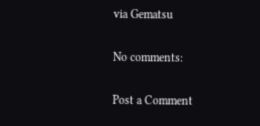via Gematsu

No comments:

Post a Comment